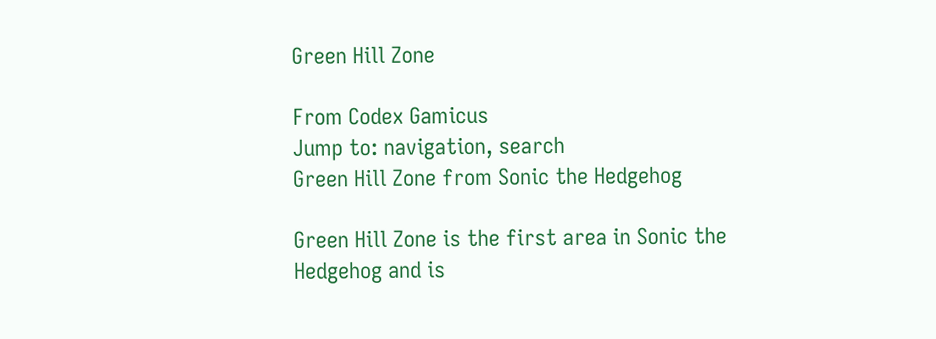Green Hill Zone

From Codex Gamicus
Jump to: navigation, search
Green Hill Zone from Sonic the Hedgehog

Green Hill Zone is the first area in Sonic the Hedgehog and is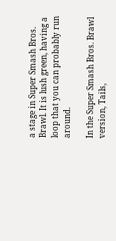a stage in Super Smash Bros. Brawl. It is lush green, having a loop that you can probably run around.

In the Super Smash Bros. Brawl version, Tails,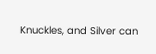Knuckles, and Silver can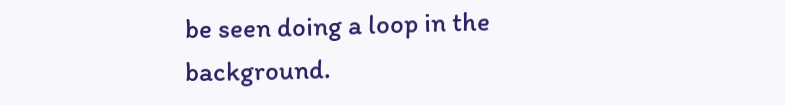be seen doing a loop in the background.